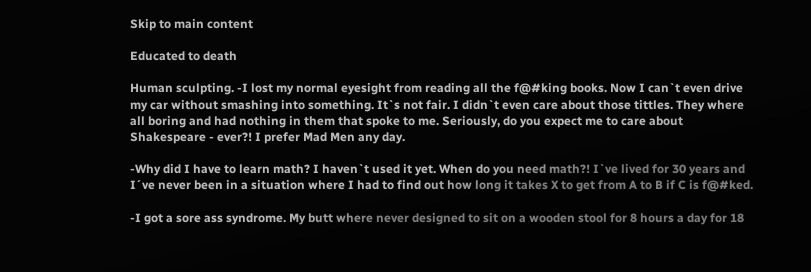Skip to main content

Educated to death

Human sculpting. -I lost my normal eyesight from reading all the f@#king books. Now I can`t even drive my car without smashing into something. It`s not fair. I didn`t even care about those tittles. They where all boring and had nothing in them that spoke to me. Seriously, do you expect me to care about Shakespeare - ever?! I prefer Mad Men any day.

-Why did I have to learn math? I haven`t used it yet. When do you need math?! I`ve lived for 30 years and I´ve never been in a situation where I had to find out how long it takes X to get from A to B if C is f@#ked.

-I got a sore ass syndrome. My butt where never designed to sit on a wooden stool for 8 hours a day for 18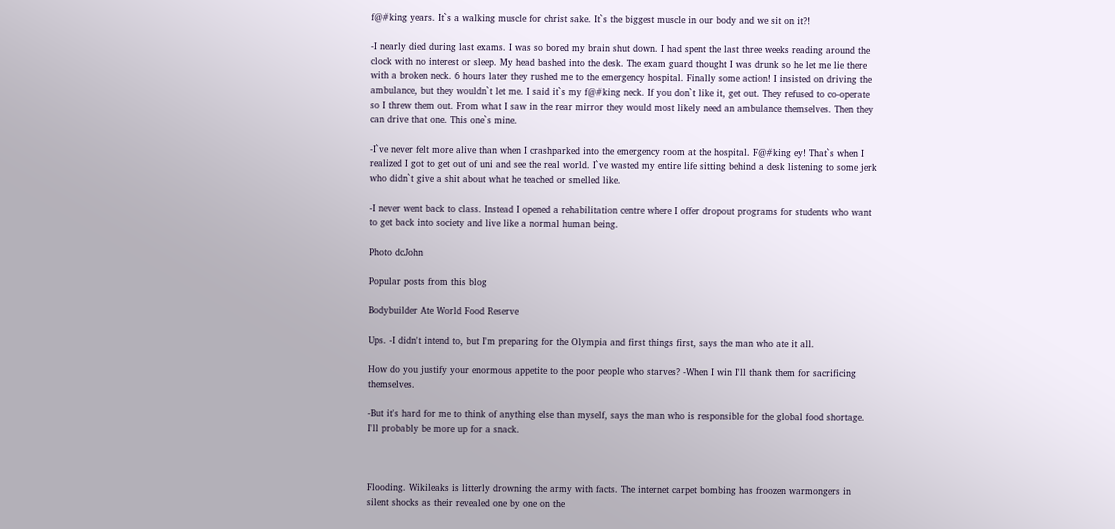f@#king years. It`s a walking muscle for christ sake. It`s the biggest muscle in our body and we sit on it?!

-I nearly died during last exams. I was so bored my brain shut down. I had spent the last three weeks reading around the clock with no interest or sleep. My head bashed into the desk. The exam guard thought I was drunk so he let me lie there with a broken neck. 6 hours later they rushed me to the emergency hospital. Finally some action! I insisted on driving the ambulance, but they wouldn`t let me. I said it`s my f@#king neck. If you don`t like it, get out. They refused to co-operate so I threw them out. From what I saw in the rear mirror they would most likely need an ambulance themselves. Then they can drive that one. This one`s mine.

-I`ve never felt more alive than when I crashparked into the emergency room at the hospital. F@#king ey! That`s when I realized I got to get out of uni and see the real world. I`ve wasted my entire life sitting behind a desk listening to some jerk who didn`t give a shit about what he teached or smelled like.

-I never went back to class. Instead I opened a rehabilitation centre where I offer dropout programs for students who want to get back into society and live like a normal human being.

Photo dcJohn

Popular posts from this blog

Bodybuilder Ate World Food Reserve

Ups. -I didn't intend to, but I'm preparing for the Olympia and first things first, says the man who ate it all.

How do you justify your enormous appetite to the poor people who starves? -When I win I'll thank them for sacrificing themselves.

-But it's hard for me to think of anything else than myself, says the man who is responsible for the global food shortage. I'll probably be more up for a snack.



Flooding. Wikileaks is litterly drowning the army with facts. The internet carpet bombing has froozen warmongers in silent shocks as their revealed one by one on the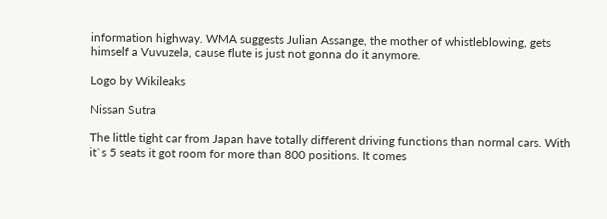information highway. WMA suggests Julian Assange, the mother of whistleblowing, gets himself a Vuvuzela, cause flute is just not gonna do it anymore.

Logo by Wikileaks

Nissan Sutra

The little tight car from Japan have totally different driving functions than normal cars. With it`s 5 seats it got room for more than 800 positions. It comes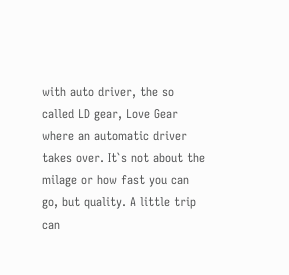with auto driver, the so called LD gear, Love Gear where an automatic driver takes over. It`s not about the milage or how fast you can go, but quality. A little trip can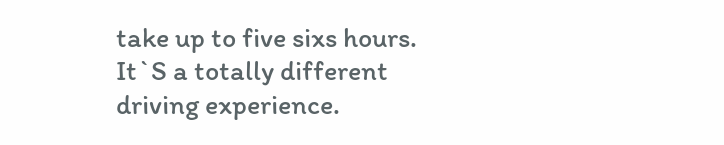take up to five sixs hours. It`S a totally different driving experience.